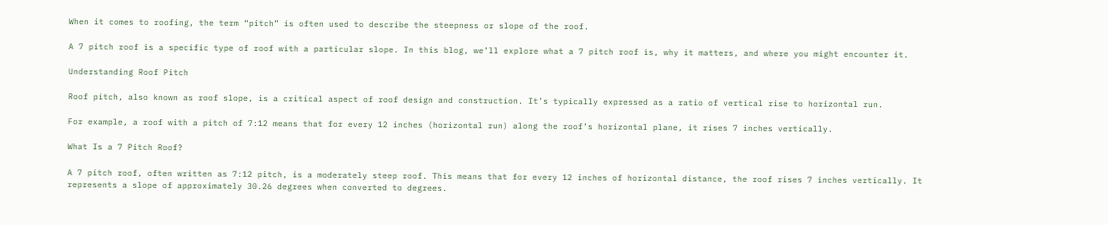When it comes to roofing, the term “pitch” is often used to describe the steepness or slope of the roof.

A 7 pitch roof is a specific type of roof with a particular slope. In this blog, we’ll explore what a 7 pitch roof is, why it matters, and where you might encounter it.

Understanding Roof Pitch

Roof pitch, also known as roof slope, is a critical aspect of roof design and construction. It’s typically expressed as a ratio of vertical rise to horizontal run.

For example, a roof with a pitch of 7:12 means that for every 12 inches (horizontal run) along the roof’s horizontal plane, it rises 7 inches vertically.

What Is a 7 Pitch Roof?

A 7 pitch roof, often written as 7:12 pitch, is a moderately steep roof. This means that for every 12 inches of horizontal distance, the roof rises 7 inches vertically. It represents a slope of approximately 30.26 degrees when converted to degrees.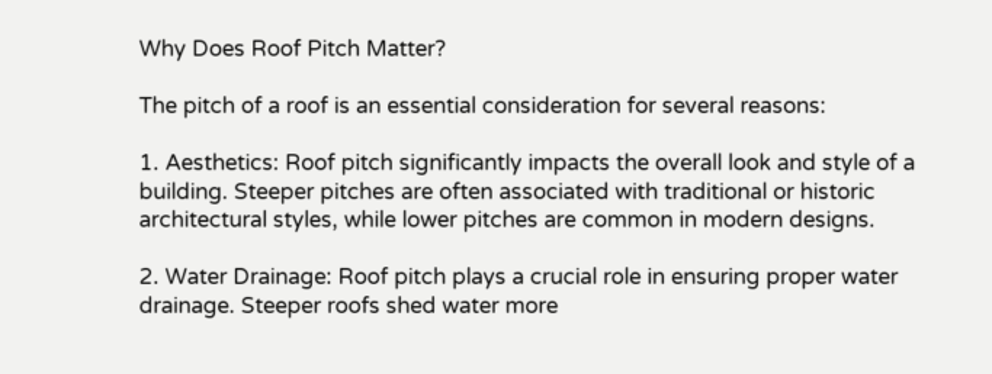Why Does Roof Pitch Matter?

The pitch of a roof is an essential consideration for several reasons:

1. Aesthetics: Roof pitch significantly impacts the overall look and style of a building. Steeper pitches are often associated with traditional or historic architectural styles, while lower pitches are common in modern designs.

2. Water Drainage: Roof pitch plays a crucial role in ensuring proper water drainage. Steeper roofs shed water more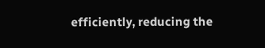efficiently, reducing the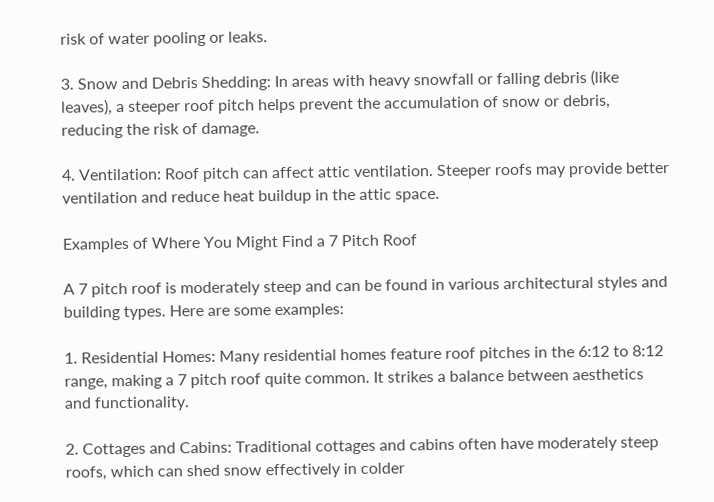risk of water pooling or leaks.

3. Snow and Debris Shedding: In areas with heavy snowfall or falling debris (like leaves), a steeper roof pitch helps prevent the accumulation of snow or debris, reducing the risk of damage.

4. Ventilation: Roof pitch can affect attic ventilation. Steeper roofs may provide better ventilation and reduce heat buildup in the attic space.

Examples of Where You Might Find a 7 Pitch Roof

A 7 pitch roof is moderately steep and can be found in various architectural styles and building types. Here are some examples:

1. Residential Homes: Many residential homes feature roof pitches in the 6:12 to 8:12 range, making a 7 pitch roof quite common. It strikes a balance between aesthetics and functionality.

2. Cottages and Cabins: Traditional cottages and cabins often have moderately steep roofs, which can shed snow effectively in colder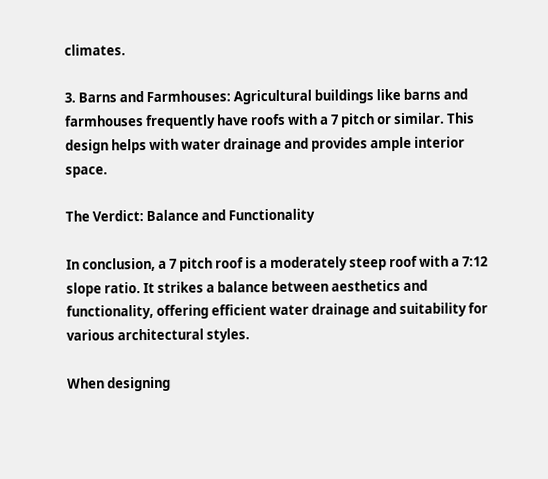climates.

3. Barns and Farmhouses: Agricultural buildings like barns and farmhouses frequently have roofs with a 7 pitch or similar. This design helps with water drainage and provides ample interior space.

The Verdict: Balance and Functionality

In conclusion, a 7 pitch roof is a moderately steep roof with a 7:12 slope ratio. It strikes a balance between aesthetics and functionality, offering efficient water drainage and suitability for various architectural styles.

When designing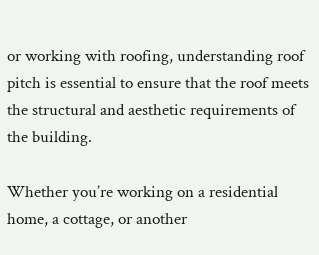or working with roofing, understanding roof pitch is essential to ensure that the roof meets the structural and aesthetic requirements of the building.

Whether you’re working on a residential home, a cottage, or another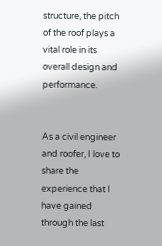structure, the pitch of the roof plays a vital role in its overall design and performance.


As a civil engineer and roofer, I love to share the experience that I have gained through the last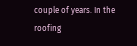couple of years. In the roofing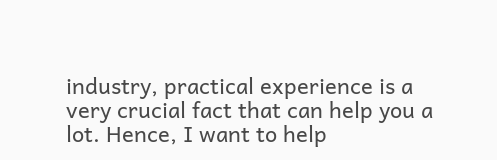industry, practical experience is a very crucial fact that can help you a lot. Hence, I want to help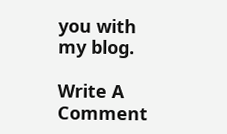you with my blog.

Write A Comment